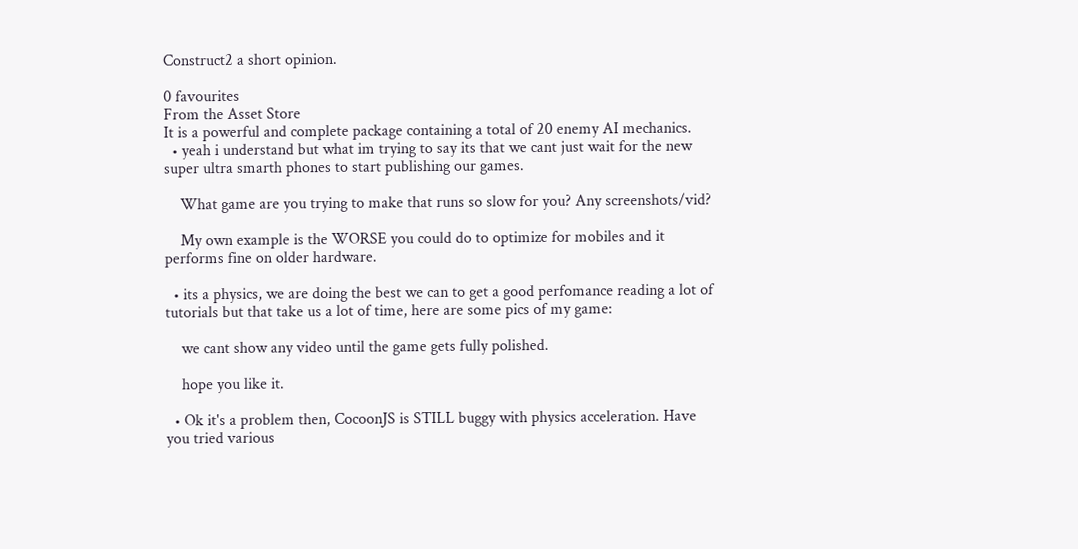Construct2 a short opinion.

0 favourites
From the Asset Store
It is a powerful and complete package containing a total of 20 enemy AI mechanics.
  • yeah i understand but what im trying to say its that we cant just wait for the new super ultra smarth phones to start publishing our games.

    What game are you trying to make that runs so slow for you? Any screenshots/vid?

    My own example is the WORSE you could do to optimize for mobiles and it performs fine on older hardware.

  • its a physics, we are doing the best we can to get a good perfomance reading a lot of tutorials but that take us a lot of time, here are some pics of my game:

    we cant show any video until the game gets fully polished.

    hope you like it.

  • Ok it's a problem then, CocoonJS is STILL buggy with physics acceleration. Have you tried various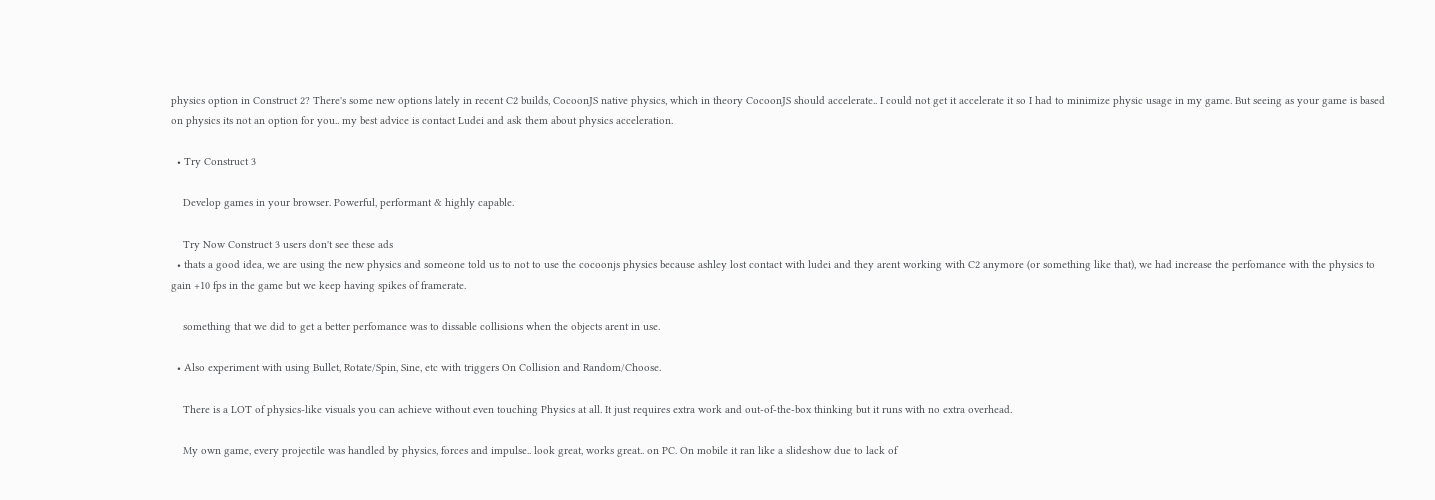physics option in Construct 2? There's some new options lately in recent C2 builds, CocoonJS native physics, which in theory CocoonJS should accelerate.. I could not get it accelerate it so I had to minimize physic usage in my game. But seeing as your game is based on physics its not an option for you.. my best advice is contact Ludei and ask them about physics acceleration.

  • Try Construct 3

    Develop games in your browser. Powerful, performant & highly capable.

    Try Now Construct 3 users don't see these ads
  • thats a good idea, we are using the new physics and someone told us to not to use the cocoonjs physics because ashley lost contact with ludei and they arent working with C2 anymore (or something like that), we had increase the perfomance with the physics to gain +10 fps in the game but we keep having spikes of framerate.

    something that we did to get a better perfomance was to dissable collisions when the objects arent in use.

  • Also experiment with using Bullet, Rotate/Spin, Sine, etc with triggers On Collision and Random/Choose.

    There is a LOT of physics-like visuals you can achieve without even touching Physics at all. It just requires extra work and out-of-the-box thinking but it runs with no extra overhead.

    My own game, every projectile was handled by physics, forces and impulse.. look great, works great.. on PC. On mobile it ran like a slideshow due to lack of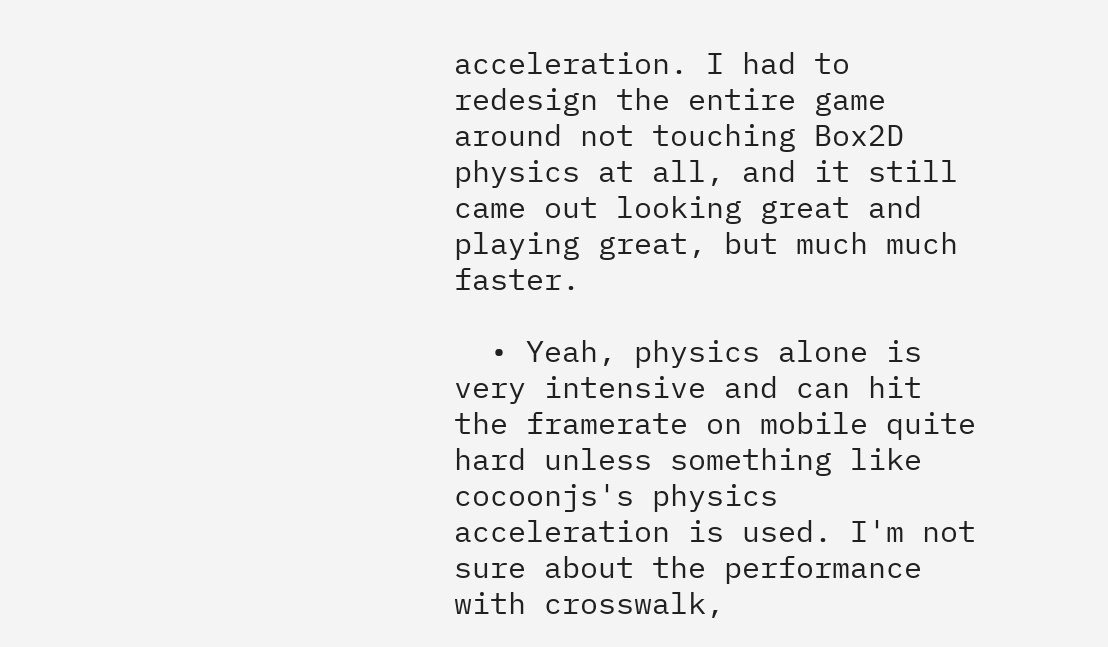acceleration. I had to redesign the entire game around not touching Box2D physics at all, and it still came out looking great and playing great, but much much faster.

  • Yeah, physics alone is very intensive and can hit the framerate on mobile quite hard unless something like cocoonjs's physics acceleration is used. I'm not sure about the performance with crosswalk,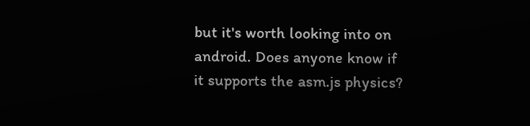but it's worth looking into on android. Does anyone know if it supports the asm.js physics?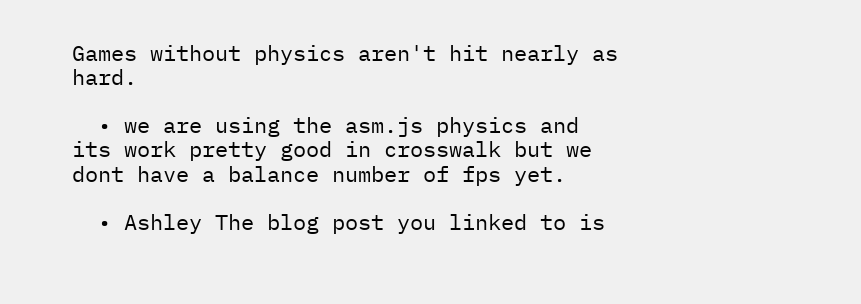Games without physics aren't hit nearly as hard.

  • we are using the asm.js physics and its work pretty good in crosswalk but we dont have a balance number of fps yet.

  • Ashley The blog post you linked to is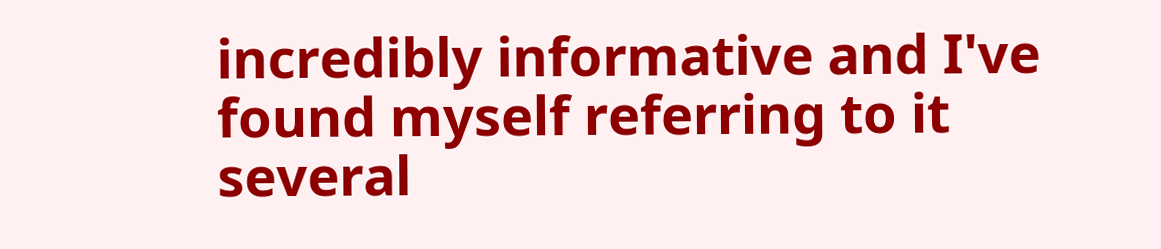incredibly informative and I've found myself referring to it several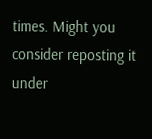times. Might you consider reposting it under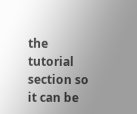the tutorial section so it can be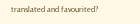translated and favourited?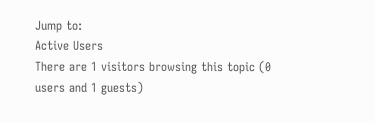Jump to:
Active Users
There are 1 visitors browsing this topic (0 users and 1 guests)